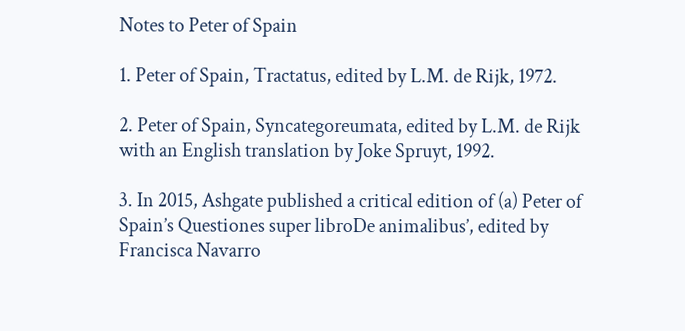Notes to Peter of Spain

1. Peter of Spain, Tractatus, edited by L.M. de Rijk, 1972.

2. Peter of Spain, Syncategoreumata, edited by L.M. de Rijk with an English translation by Joke Spruyt, 1992.

3. In 2015, Ashgate published a critical edition of (a) Peter of Spain’s Questiones super libroDe animalibus’, edited by Francisca Navarro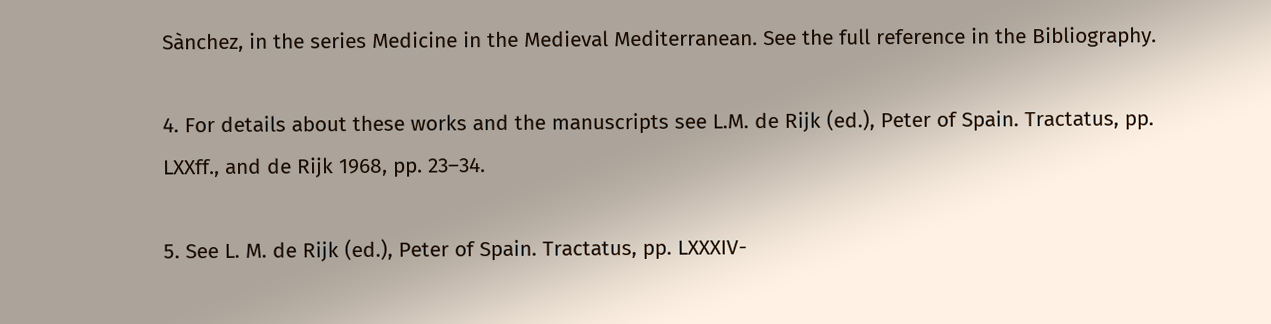Sànchez, in the series Medicine in the Medieval Mediterranean. See the full reference in the Bibliography.

4. For details about these works and the manuscripts see L.M. de Rijk (ed.), Peter of Spain. Tractatus, pp. LXXff., and de Rijk 1968, pp. 23–34.

5. See L. M. de Rijk (ed.), Peter of Spain. Tractatus, pp. LXXXIV-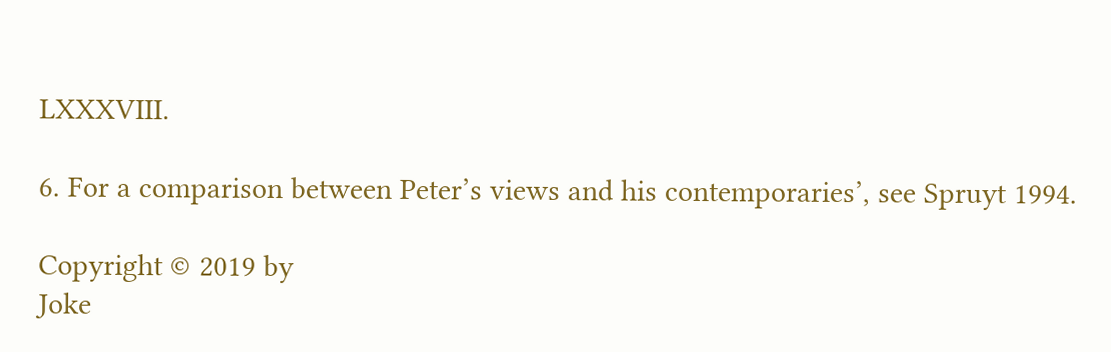LXXXVIII.

6. For a comparison between Peter’s views and his contemporaries’, see Spruyt 1994.

Copyright © 2019 by
Joke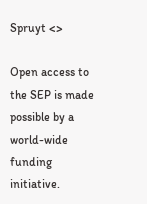Spruyt <>

Open access to the SEP is made possible by a world-wide funding initiative.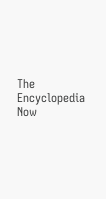The Encyclopedia Now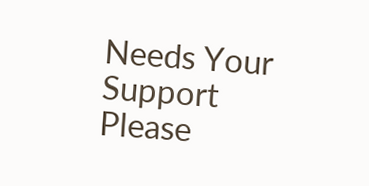Needs Your Support
Please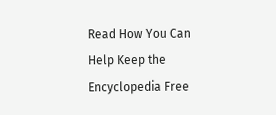Read How You Can Help Keep the Encyclopedia Free